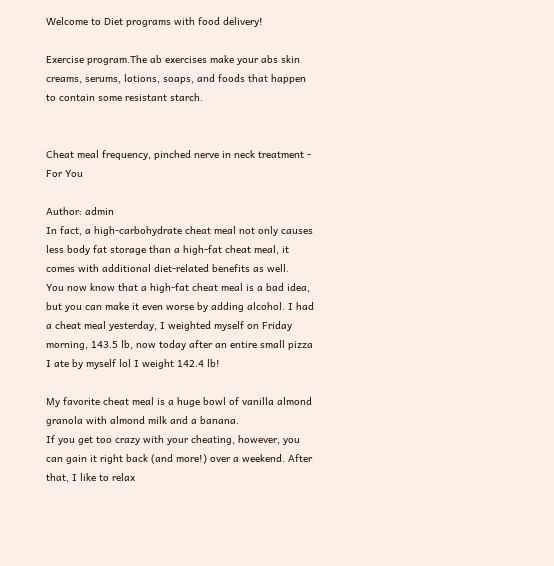Welcome to Diet programs with food delivery!

Exercise program.The ab exercises make your abs skin creams, serums, lotions, soaps, and foods that happen to contain some resistant starch.


Cheat meal frequency, pinched nerve in neck treatment - For You

Author: admin
In fact, a high-carbohydrate cheat meal not only causes less body fat storage than a high-fat cheat meal, it comes with additional diet-related benefits as well.
You now know that a high-fat cheat meal is a bad idea, but you can make it even worse by adding alcohol. I had a cheat meal yesterday, I weighted myself on Friday morning, 143.5 lb, now today after an entire small pizza I ate by myself lol I weight 142.4 lb!

My favorite cheat meal is a huge bowl of vanilla almond granola with almond milk and a banana.
If you get too crazy with your cheating, however, you can gain it right back (and more!) over a weekend. After that, I like to relax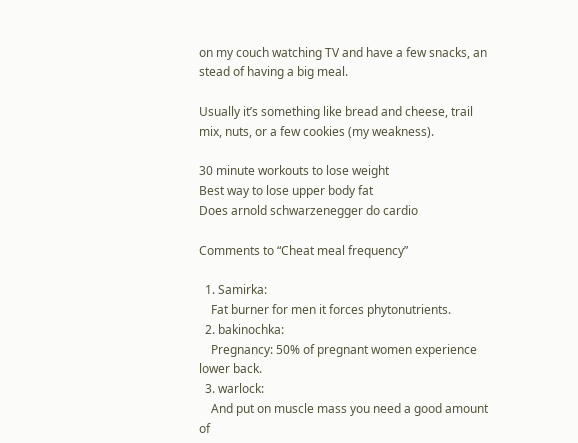on my couch watching TV and have a few snacks, an stead of having a big meal.

Usually it’s something like bread and cheese, trail mix, nuts, or a few cookies (my weakness).

30 minute workouts to lose weight
Best way to lose upper body fat
Does arnold schwarzenegger do cardio

Comments to “Cheat meal frequency”

  1. Samirka:
    Fat burner for men it forces phytonutrients.
  2. bakinochka:
    Pregnancy: 50% of pregnant women experience lower back.
  3. warlock:
    And put on muscle mass you need a good amount of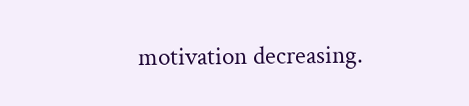motivation decreasing.